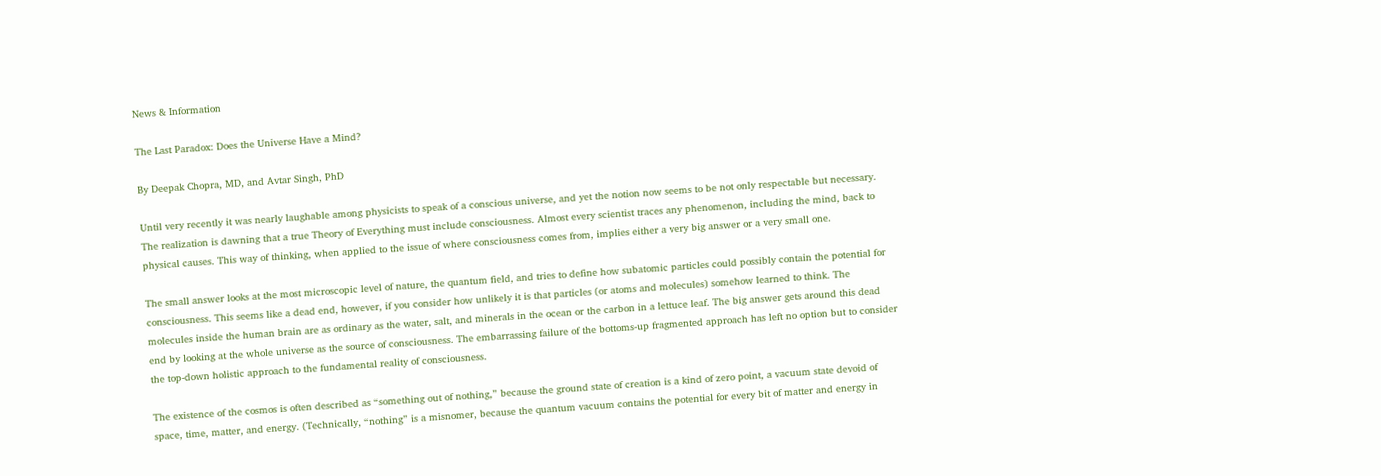News & Information

The Last Paradox: Does the Universe Have a Mind?

By Deepak Chopra, MD, and Avtar Singh, PhD

Until very recently it was nearly laughable among physicists to speak of a conscious universe, and yet the notion now seems to be not only respectable but necessary. The realization is dawning that a true Theory of Everything must include consciousness. Almost every scientist traces any phenomenon, including the mind, back to physical causes. This way of thinking, when applied to the issue of where consciousness comes from, implies either a very big answer or a very small one.

The small answer looks at the most microscopic level of nature, the quantum field, and tries to define how subatomic particles could possibly contain the potential for consciousness. This seems like a dead end, however, if you consider how unlikely it is that particles (or atoms and molecules) somehow learned to think. The molecules inside the human brain are as ordinary as the water, salt, and minerals in the ocean or the carbon in a lettuce leaf. The big answer gets around this dead end by looking at the whole universe as the source of consciousness. The embarrassing failure of the bottoms-up fragmented approach has left no option but to consider the top-down holistic approach to the fundamental reality of consciousness.

The existence of the cosmos is often described as “something out of nothing,” because the ground state of creation is a kind of zero point, a vacuum state devoid of space, time, matter, and energy. (Technically, “nothing” is a misnomer, because the quantum vacuum contains the potential for every bit of matter and energy in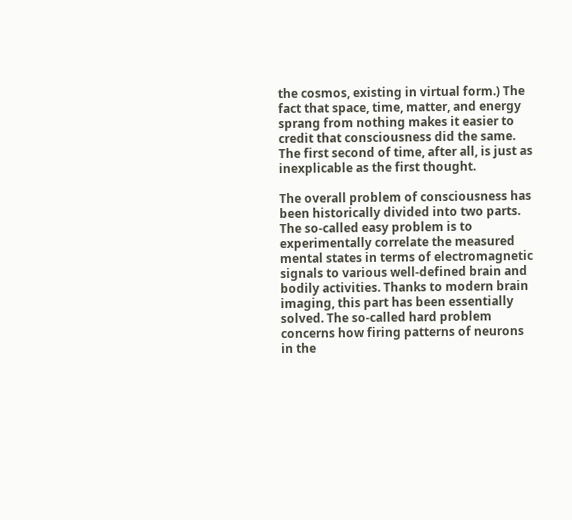the cosmos, existing in virtual form.) The fact that space, time, matter, and energy sprang from nothing makes it easier to credit that consciousness did the same. The first second of time, after all, is just as inexplicable as the first thought.

The overall problem of consciousness has been historically divided into two parts. The so-called easy problem is to experimentally correlate the measured mental states in terms of electromagnetic signals to various well-defined brain and bodily activities. Thanks to modern brain imaging, this part has been essentially solved. The so-called hard problem concerns how firing patterns of neurons in the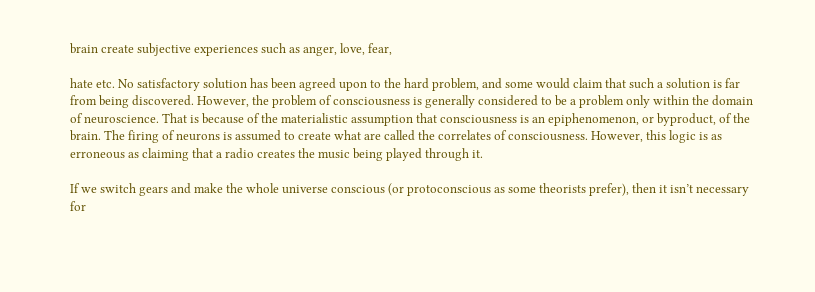brain create subjective experiences such as anger, love, fear,

hate etc. No satisfactory solution has been agreed upon to the hard problem, and some would claim that such a solution is far from being discovered. However, the problem of consciousness is generally considered to be a problem only within the domain of neuroscience. That is because of the materialistic assumption that consciousness is an epiphenomenon, or byproduct, of the brain. The firing of neurons is assumed to create what are called the correlates of consciousness. However, this logic is as erroneous as claiming that a radio creates the music being played through it.

If we switch gears and make the whole universe conscious (or protoconscious as some theorists prefer), then it isn’t necessary for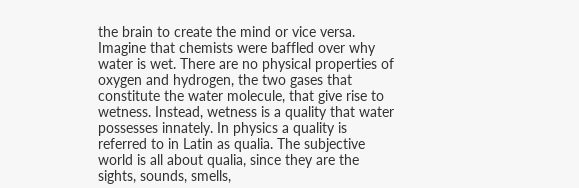the brain to create the mind or vice versa. Imagine that chemists were baffled over why water is wet. There are no physical properties of oxygen and hydrogen, the two gases that constitute the water molecule, that give rise to wetness. Instead, wetness is a quality that water possesses innately. In physics a quality is referred to in Latin as qualia. The subjective world is all about qualia, since they are the sights, sounds, smells,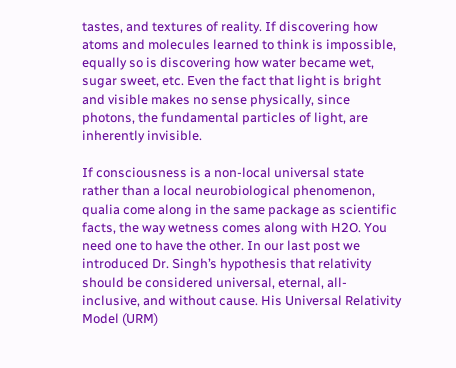tastes, and textures of reality. If discovering how atoms and molecules learned to think is impossible, equally so is discovering how water became wet, sugar sweet, etc. Even the fact that light is bright and visible makes no sense physically, since photons, the fundamental particles of light, are inherently invisible.

If consciousness is a non-local universal state rather than a local neurobiological phenomenon, qualia come along in the same package as scientific facts, the way wetness comes along with H2O. You need one to have the other. In our last post we introduced Dr. Singh’s hypothesis that relativity should be considered universal, eternal, all-inclusive, and without cause. His Universal Relativity Model (URM)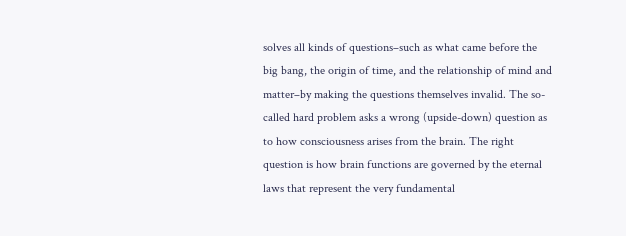solves all kinds of questions–such as what came before the big bang, the origin of time, and the relationship of mind and matter–by making the questions themselves invalid. The so-called hard problem asks a wrong (upside-down) question as to how consciousness arises from the brain. The right question is how brain functions are governed by the eternal laws that represent the very fundamental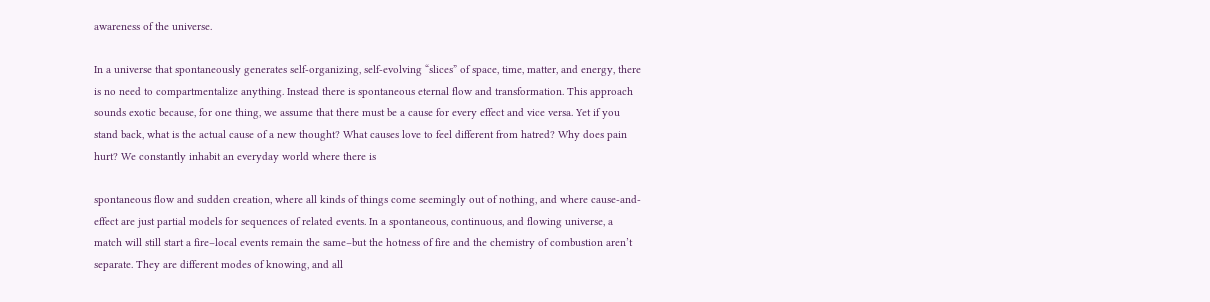awareness of the universe.

In a universe that spontaneously generates self-organizing, self-evolving “slices” of space, time, matter, and energy, there is no need to compartmentalize anything. Instead there is spontaneous eternal flow and transformation. This approach sounds exotic because, for one thing, we assume that there must be a cause for every effect and vice versa. Yet if you stand back, what is the actual cause of a new thought? What causes love to feel different from hatred? Why does pain hurt? We constantly inhabit an everyday world where there is

spontaneous flow and sudden creation, where all kinds of things come seemingly out of nothing, and where cause-and-effect are just partial models for sequences of related events. In a spontaneous, continuous, and flowing universe, a match will still start a fire–local events remain the same–but the hotness of fire and the chemistry of combustion aren’t separate. They are different modes of knowing, and all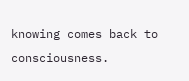knowing comes back to consciousness.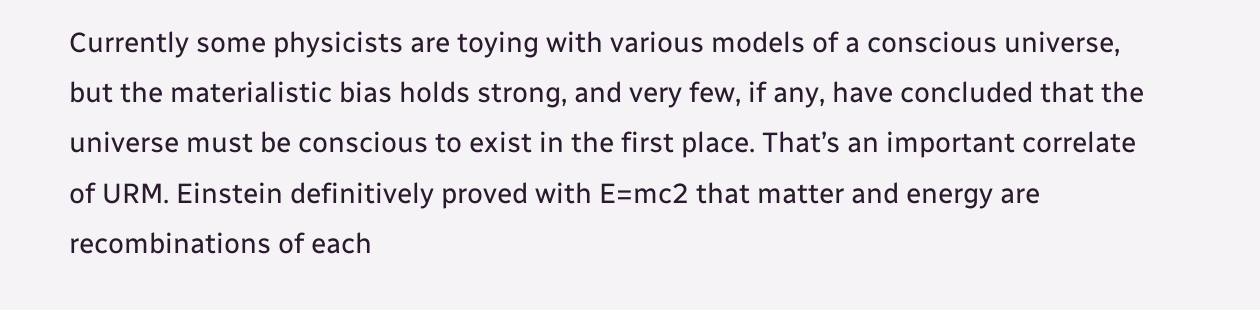Currently some physicists are toying with various models of a conscious universe, but the materialistic bias holds strong, and very few, if any, have concluded that the universe must be conscious to exist in the first place. That’s an important correlate of URM. Einstein definitively proved with E=mc2 that matter and energy are recombinations of each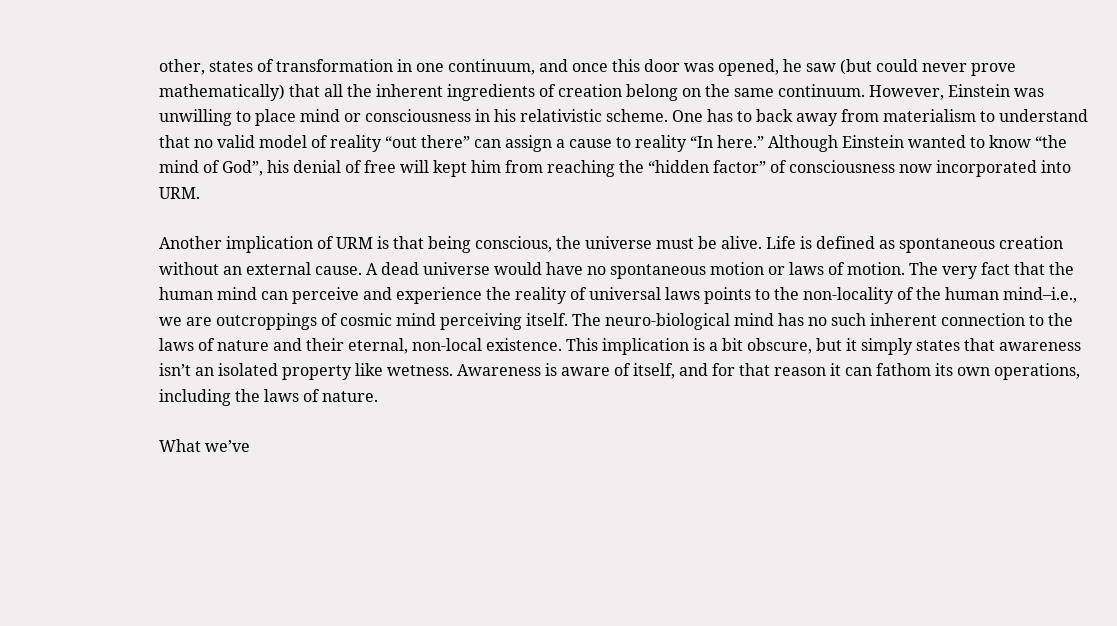other, states of transformation in one continuum, and once this door was opened, he saw (but could never prove mathematically) that all the inherent ingredients of creation belong on the same continuum. However, Einstein was unwilling to place mind or consciousness in his relativistic scheme. One has to back away from materialism to understand that no valid model of reality “out there” can assign a cause to reality “In here.” Although Einstein wanted to know “the mind of God”, his denial of free will kept him from reaching the “hidden factor” of consciousness now incorporated into URM.

Another implication of URM is that being conscious, the universe must be alive. Life is defined as spontaneous creation without an external cause. A dead universe would have no spontaneous motion or laws of motion. The very fact that the human mind can perceive and experience the reality of universal laws points to the non-locality of the human mind–i.e., we are outcroppings of cosmic mind perceiving itself. The neuro-biological mind has no such inherent connection to the laws of nature and their eternal, non-local existence. This implication is a bit obscure, but it simply states that awareness isn’t an isolated property like wetness. Awareness is aware of itself, and for that reason it can fathom its own operations, including the laws of nature.

What we’ve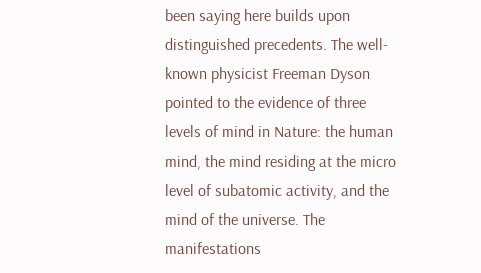been saying here builds upon distinguished precedents. The well-known physicist Freeman Dyson pointed to the evidence of three levels of mind in Nature: the human mind, the mind residing at the micro level of subatomic activity, and the mind of the universe. The manifestations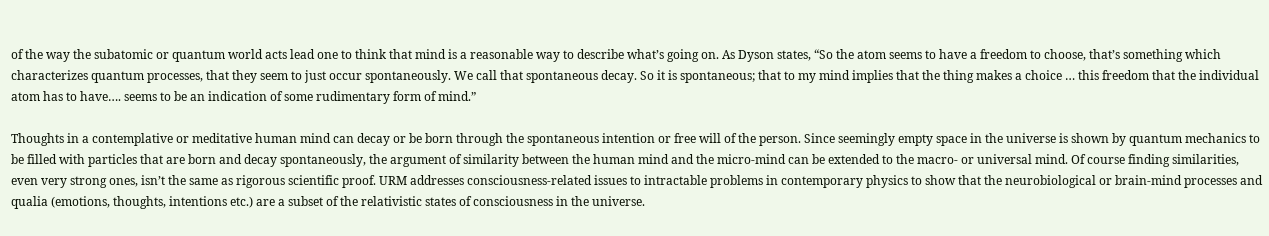of the way the subatomic or quantum world acts lead one to think that mind is a reasonable way to describe what’s going on. As Dyson states, “So the atom seems to have a freedom to choose, that’s something which characterizes quantum processes, that they seem to just occur spontaneously. We call that spontaneous decay. So it is spontaneous; that to my mind implies that the thing makes a choice … this freedom that the individual atom has to have…. seems to be an indication of some rudimentary form of mind.”

Thoughts in a contemplative or meditative human mind can decay or be born through the spontaneous intention or free will of the person. Since seemingly empty space in the universe is shown by quantum mechanics to be filled with particles that are born and decay spontaneously, the argument of similarity between the human mind and the micro-mind can be extended to the macro- or universal mind. Of course finding similarities, even very strong ones, isn’t the same as rigorous scientific proof. URM addresses consciousness-related issues to intractable problems in contemporary physics to show that the neurobiological or brain-mind processes and qualia (emotions, thoughts, intentions etc.) are a subset of the relativistic states of consciousness in the universe.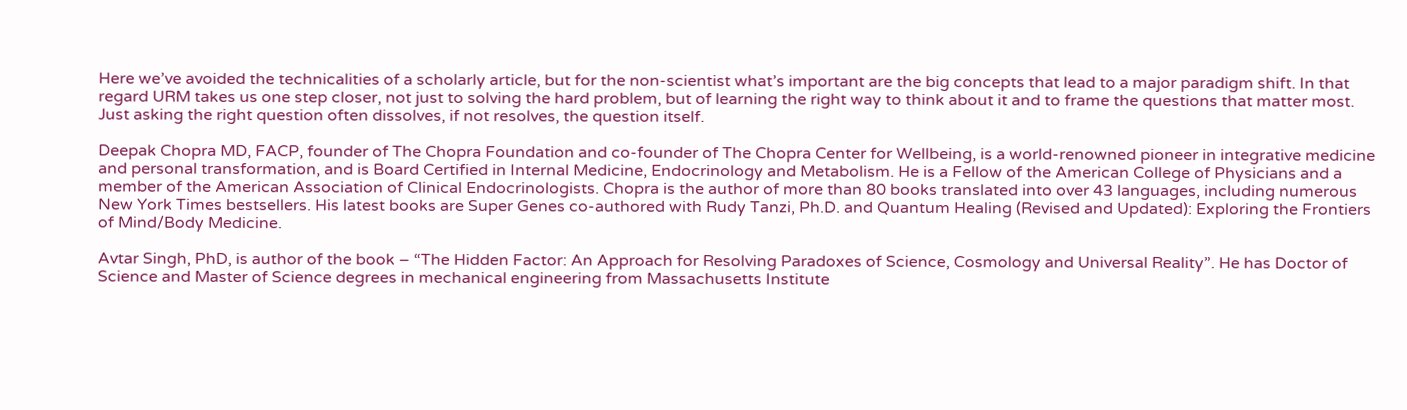Here we’ve avoided the technicalities of a scholarly article, but for the non-scientist what’s important are the big concepts that lead to a major paradigm shift. In that regard URM takes us one step closer, not just to solving the hard problem, but of learning the right way to think about it and to frame the questions that matter most. Just asking the right question often dissolves, if not resolves, the question itself.

Deepak Chopra MD, FACP, founder of The Chopra Foundation and co-founder of The Chopra Center for Wellbeing, is a world-renowned pioneer in integrative medicine and personal transformation, and is Board Certified in Internal Medicine, Endocrinology and Metabolism. He is a Fellow of the American College of Physicians and a member of the American Association of Clinical Endocrinologists. Chopra is the author of more than 80 books translated into over 43 languages, including numerous New York Times bestsellers. His latest books are Super Genes co-authored with Rudy Tanzi, Ph.D. and Quantum Healing (Revised and Updated): Exploring the Frontiers of Mind/Body Medicine.

Avtar Singh, PhD, is author of the book – “The Hidden Factor: An Approach for Resolving Paradoxes of Science, Cosmology and Universal Reality”. He has Doctor of Science and Master of Science degrees in mechanical engineering from Massachusetts Institute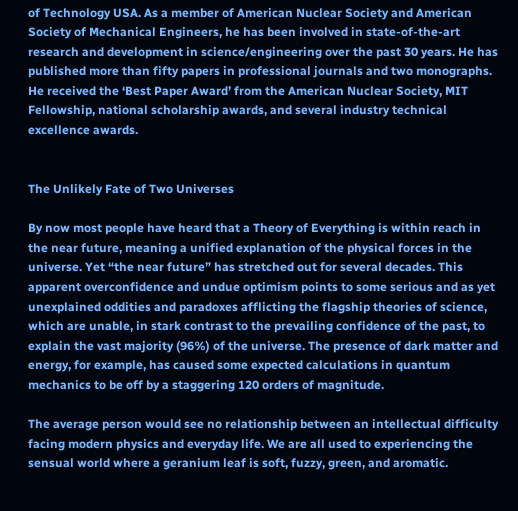of Technology USA. As a member of American Nuclear Society and American Society of Mechanical Engineers, he has been involved in state-of-the-art research and development in science/engineering over the past 30 years. He has published more than fifty papers in professional journals and two monographs. He received the ‘Best Paper Award’ from the American Nuclear Society, MIT Fellowship, national scholarship awards, and several industry technical excellence awards.


The Unlikely Fate of Two Universes

By now most people have heard that a Theory of Everything is within reach in the near future, meaning a unified explanation of the physical forces in the universe. Yet “the near future” has stretched out for several decades. This apparent overconfidence and undue optimism points to some serious and as yet unexplained oddities and paradoxes afflicting the flagship theories of science, which are unable, in stark contrast to the prevailing confidence of the past, to explain the vast majority (96%) of the universe. The presence of dark matter and energy, for example, has caused some expected calculations in quantum mechanics to be off by a staggering 120 orders of magnitude.

The average person would see no relationship between an intellectual difficulty facing modern physics and everyday life. We are all used to experiencing the sensual world where a geranium leaf is soft, fuzzy, green, and aromatic.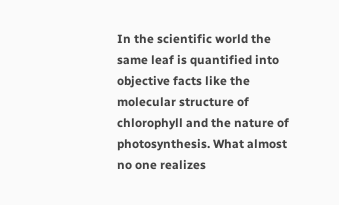In the scientific world the same leaf is quantified into objective facts like the molecular structure of chlorophyll and the nature of photosynthesis. What almost no one realizes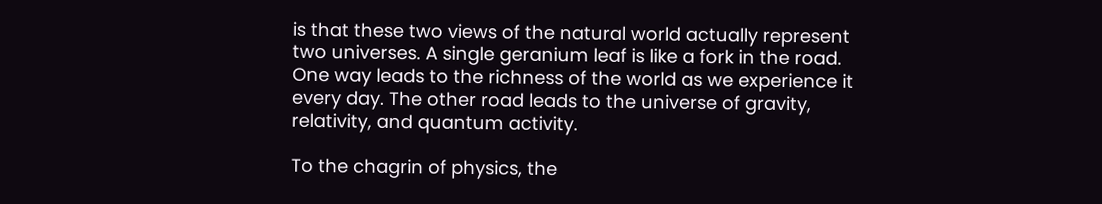is that these two views of the natural world actually represent two universes. A single geranium leaf is like a fork in the road. One way leads to the richness of the world as we experience it every day. The other road leads to the universe of gravity, relativity, and quantum activity.

To the chagrin of physics, the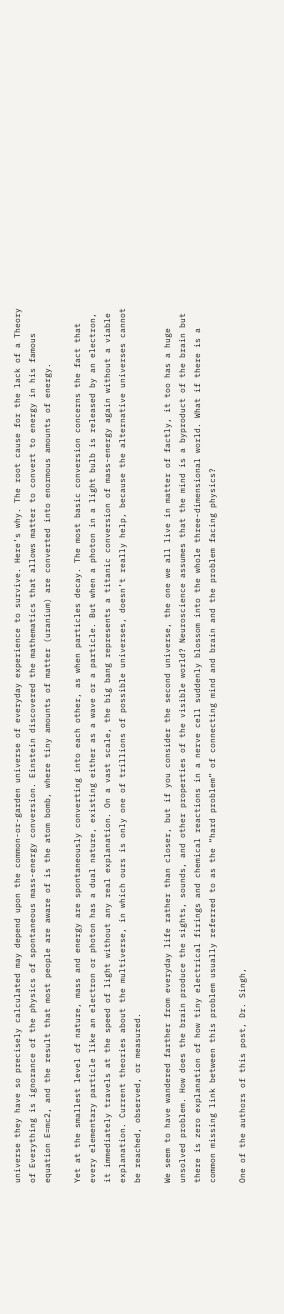universe they have so precisely calculated may depend upon the common-or-garden universe of everyday experience to survive. Here’s why. The root cause for the lack of a Theory of Everything is ignorance of the physics of spontaneous mass-energy conversion. Einstein discovered the mathematics that allows matter to convert to energy in his famous equation E=mc2, and the result that most people are aware of is the atom bomb, where tiny amounts of matter (uranium) are converted into enormous amounts of energy.

Yet at the smallest level of nature, mass and energy are spontaneously converting into each other, as when particles decay. The most basic conversion concerns the fact that every elementary particle like an electron or photon has a dual nature, existing either as a wave or a particle. But when a photon in a light bulb is released by an electron, it immediately travels at the speed of light without any real explanation. On a vast scale, the big bang represents a titanic conversion of mass-energy again without a viable explanation. Current theories about the multiverse, in which ours is only one of trillions of possible universes, doesn’t really help, because the alternative universes cannot be reached, observed, or measured.

We seem to have wandered farther from everyday life rather than closer, but if you consider the second universe, the one we all live in matter of factly, it too has a huge unsolved problem. How does the brain produce the sights, sounds, and other properties of the visible world? Neuroscience assumes that the mind is a byproduct of the brain but there is zero explanation of how tiny electrical firings and chemical reactions in a nerve cell suddenly blossom into the whole three-dimensional world. What if there is a common missing link between this problem usually referred to as the “hard problem” of connecting mind and brain and the problem facing physics?

One of the authors of this post, Dr. Singh,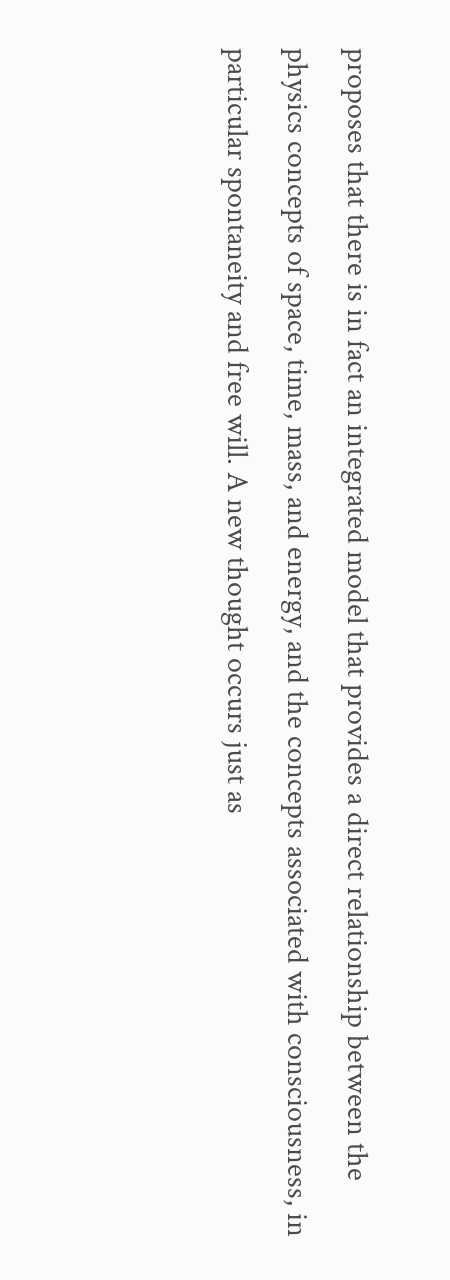proposes that there is in fact an integrated model that provides a direct relationship between the physics concepts of space, time, mass, and energy, and the concepts associated with consciousness, in particular spontaneity and free will. A new thought occurs just as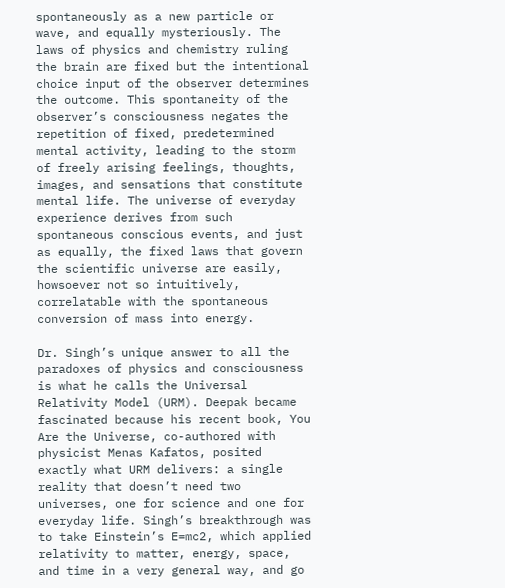spontaneously as a new particle or wave, and equally mysteriously. The laws of physics and chemistry ruling the brain are fixed but the intentional choice input of the observer determines the outcome. This spontaneity of the observer’s consciousness negates the repetition of fixed, predetermined mental activity, leading to the storm of freely arising feelings, thoughts, images, and sensations that constitute mental life. The universe of everyday experience derives from such spontaneous conscious events, and just as equally, the fixed laws that govern the scientific universe are easily, howsoever not so intuitively, correlatable with the spontaneous conversion of mass into energy.

Dr. Singh’s unique answer to all the paradoxes of physics and consciousness is what he calls the Universal Relativity Model (URM). Deepak became fascinated because his recent book, You Are the Universe, co-authored with physicist Menas Kafatos, posited exactly what URM delivers: a single reality that doesn’t need two universes, one for science and one for everyday life. Singh’s breakthrough was to take Einstein’s E=mc2, which applied relativity to matter, energy, space, and time in a very general way, and go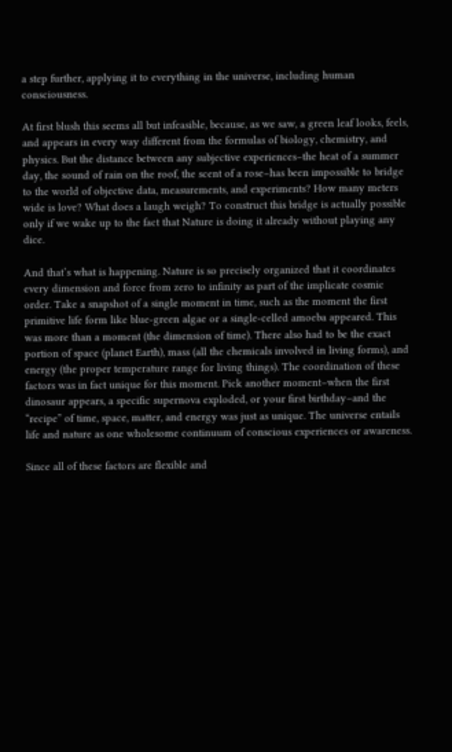a step further, applying it to everything in the universe, including human consciousness.

At first blush this seems all but infeasible, because, as we saw, a green leaf looks, feels, and appears in every way different from the formulas of biology, chemistry, and physics. But the distance between any subjective experiences–the heat of a summer day, the sound of rain on the roof, the scent of a rose–has been impossible to bridge to the world of objective data, measurements, and experiments? How many meters wide is love? What does a laugh weigh? To construct this bridge is actually possible only if we wake up to the fact that Nature is doing it already without playing any dice.

And that’s what is happening. Nature is so precisely organized that it coordinates every dimension and force from zero to infinity as part of the implicate cosmic order. Take a snapshot of a single moment in time, such as the moment the first primitive life form like blue-green algae or a single-celled amoeba appeared. This was more than a moment (the dimension of time). There also had to be the exact portion of space (planet Earth), mass (all the chemicals involved in living forms), and energy (the proper temperature range for living things). The coordination of these factors was in fact unique for this moment. Pick another moment–when the first dinosaur appears, a specific supernova exploded, or your first birthday–and the “recipe” of time, space, matter, and energy was just as unique. The universe entails life and nature as one wholesome continuum of conscious experiences or awareness.

Since all of these factors are flexible and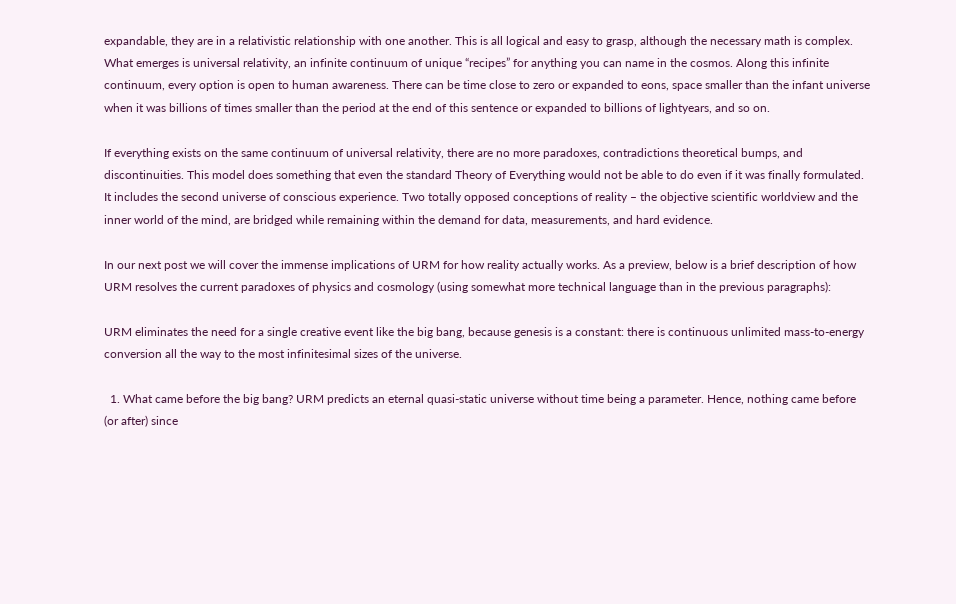expandable, they are in a relativistic relationship with one another. This is all logical and easy to grasp, although the necessary math is complex. What emerges is universal relativity, an infinite continuum of unique “recipes” for anything you can name in the cosmos. Along this infinite continuum, every option is open to human awareness. There can be time close to zero or expanded to eons, space smaller than the infant universe when it was billions of times smaller than the period at the end of this sentence or expanded to billions of lightyears, and so on.

If everything exists on the same continuum of universal relativity, there are no more paradoxes, contradictions theoretical bumps, and discontinuities. This model does something that even the standard Theory of Everything would not be able to do even if it was finally formulated. It includes the second universe of conscious experience. Two totally opposed conceptions of reality – the objective scientific worldview and the inner world of the mind, are bridged while remaining within the demand for data, measurements, and hard evidence.

In our next post we will cover the immense implications of URM for how reality actually works. As a preview, below is a brief description of how URM resolves the current paradoxes of physics and cosmology (using somewhat more technical language than in the previous paragraphs):

URM eliminates the need for a single creative event like the big bang, because genesis is a constant: there is continuous unlimited mass-to-energy conversion all the way to the most infinitesimal sizes of the universe.

  1. What came before the big bang? URM predicts an eternal quasi-static universe without time being a parameter. Hence, nothing came before (or after) since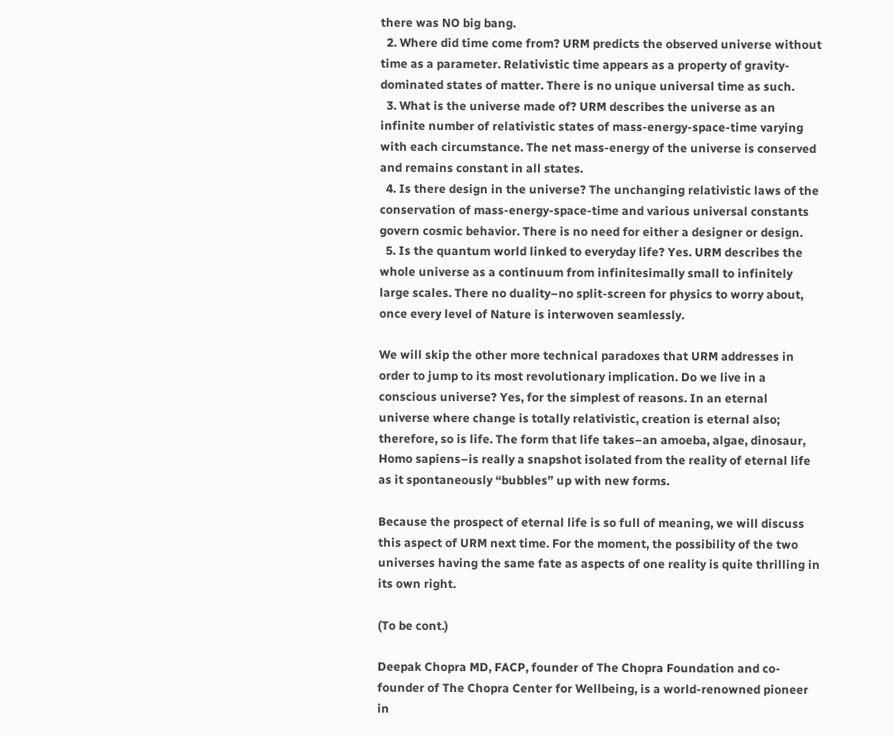there was NO big bang.
  2. Where did time come from? URM predicts the observed universe without time as a parameter. Relativistic time appears as a property of gravity-dominated states of matter. There is no unique universal time as such.
  3. What is the universe made of? URM describes the universe as an infinite number of relativistic states of mass-energy-space-time varying with each circumstance. The net mass-energy of the universe is conserved and remains constant in all states.
  4. Is there design in the universe? The unchanging relativistic laws of the conservation of mass-energy-space-time and various universal constants govern cosmic behavior. There is no need for either a designer or design.
  5. Is the quantum world linked to everyday life? Yes. URM describes the whole universe as a continuum from infinitesimally small to infinitely large scales. There no duality–no split-screen for physics to worry about, once every level of Nature is interwoven seamlessly.

We will skip the other more technical paradoxes that URM addresses in order to jump to its most revolutionary implication. Do we live in a conscious universe? Yes, for the simplest of reasons. In an eternal universe where change is totally relativistic, creation is eternal also; therefore, so is life. The form that life takes–an amoeba, algae, dinosaur, Homo sapiens–is really a snapshot isolated from the reality of eternal life as it spontaneously “bubbles” up with new forms.

Because the prospect of eternal life is so full of meaning, we will discuss this aspect of URM next time. For the moment, the possibility of the two universes having the same fate as aspects of one reality is quite thrilling in its own right.

(To be cont.)

Deepak Chopra MD, FACP, founder of The Chopra Foundation and co-founder of The Chopra Center for Wellbeing, is a world-renowned pioneer in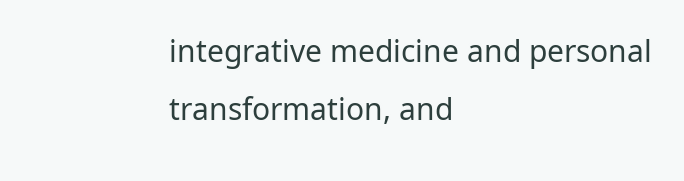integrative medicine and personal transformation, and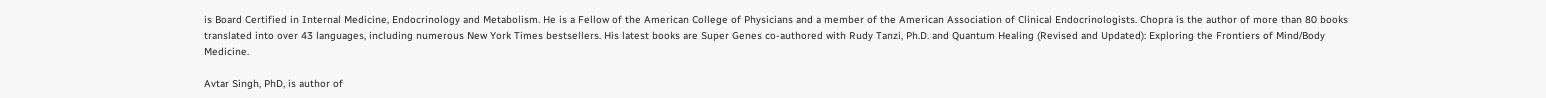is Board Certified in Internal Medicine, Endocrinology and Metabolism. He is a Fellow of the American College of Physicians and a member of the American Association of Clinical Endocrinologists. Chopra is the author of more than 80 books translated into over 43 languages, including numerous New York Times bestsellers. His latest books are Super Genes co-authored with Rudy Tanzi, Ph.D. and Quantum Healing (Revised and Updated): Exploring the Frontiers of Mind/Body Medicine.

Avtar Singh, PhD, is author of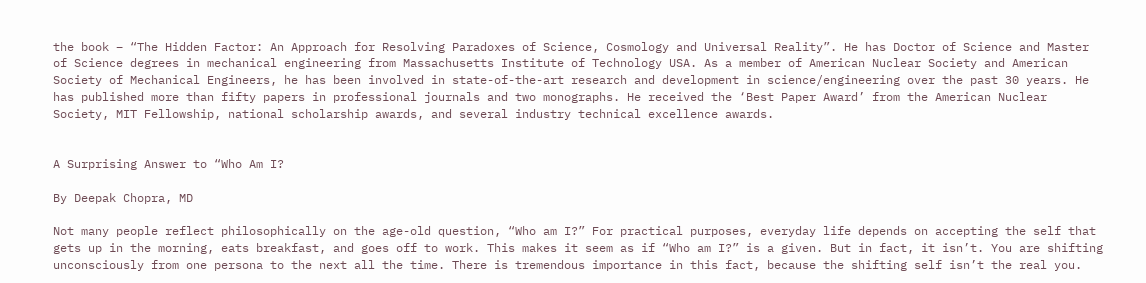the book – “The Hidden Factor: An Approach for Resolving Paradoxes of Science, Cosmology and Universal Reality”. He has Doctor of Science and Master of Science degrees in mechanical engineering from Massachusetts Institute of Technology USA. As a member of American Nuclear Society and American Society of Mechanical Engineers, he has been involved in state-of-the-art research and development in science/engineering over the past 30 years. He has published more than fifty papers in professional journals and two monographs. He received the ‘Best Paper Award’ from the American Nuclear Society, MIT Fellowship, national scholarship awards, and several industry technical excellence awards.


A Surprising Answer to “Who Am I?

By Deepak Chopra, MD

Not many people reflect philosophically on the age-old question, “Who am I?” For practical purposes, everyday life depends on accepting the self that gets up in the morning, eats breakfast, and goes off to work. This makes it seem as if “Who am I?” is a given. But in fact, it isn’t. You are shifting unconsciously from one persona to the next all the time. There is tremendous importance in this fact, because the shifting self isn’t the real you.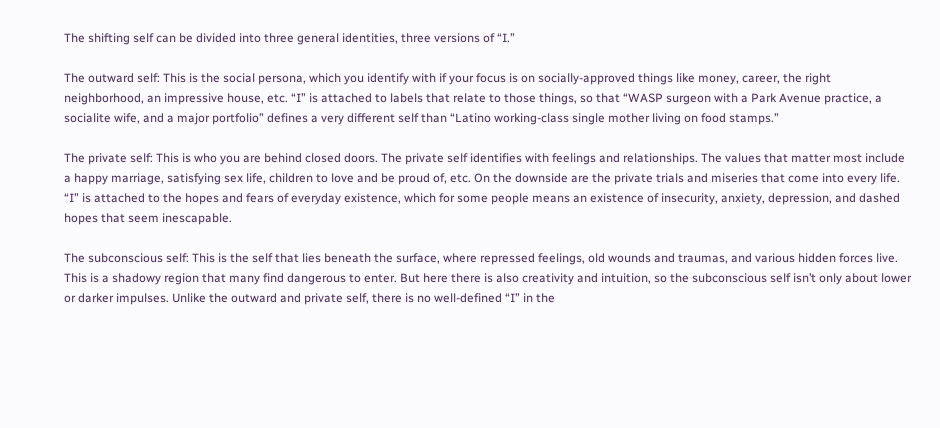The shifting self can be divided into three general identities, three versions of “I.”

The outward self: This is the social persona, which you identify with if your focus is on socially-approved things like money, career, the right neighborhood, an impressive house, etc. “I” is attached to labels that relate to those things, so that “WASP surgeon with a Park Avenue practice, a socialite wife, and a major portfolio” defines a very different self than “Latino working-class single mother living on food stamps.”

The private self: This is who you are behind closed doors. The private self identifies with feelings and relationships. The values that matter most include a happy marriage, satisfying sex life, children to love and be proud of, etc. On the downside are the private trials and miseries that come into every life. “I” is attached to the hopes and fears of everyday existence, which for some people means an existence of insecurity, anxiety, depression, and dashed hopes that seem inescapable.

The subconscious self: This is the self that lies beneath the surface, where repressed feelings, old wounds and traumas, and various hidden forces live. This is a shadowy region that many find dangerous to enter. But here there is also creativity and intuition, so the subconscious self isn’t only about lower or darker impulses. Unlike the outward and private self, there is no well-defined “I” in the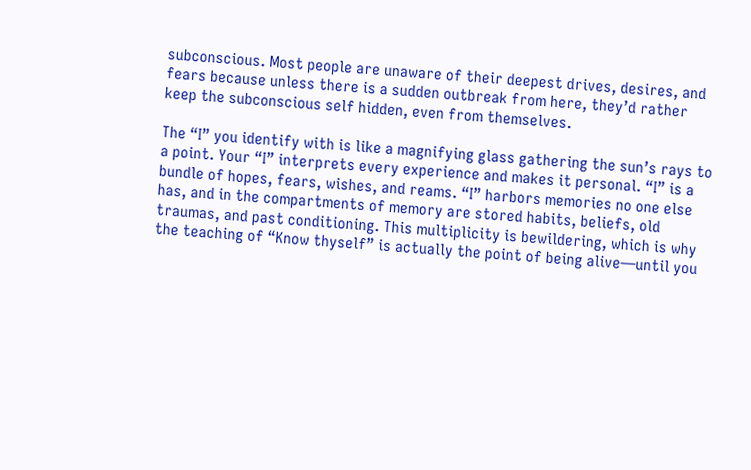subconscious. Most people are unaware of their deepest drives, desires, and fears because unless there is a sudden outbreak from here, they’d rather keep the subconscious self hidden, even from themselves.

The “I” you identify with is like a magnifying glass gathering the sun’s rays to a point. Your “I” interprets every experience and makes it personal. “I” is a bundle of hopes, fears, wishes, and reams. “I” harbors memories no one else has, and in the compartments of memory are stored habits, beliefs, old traumas, and past conditioning. This multiplicity is bewildering, which is why the teaching of “Know thyself” is actually the point of being alive—until you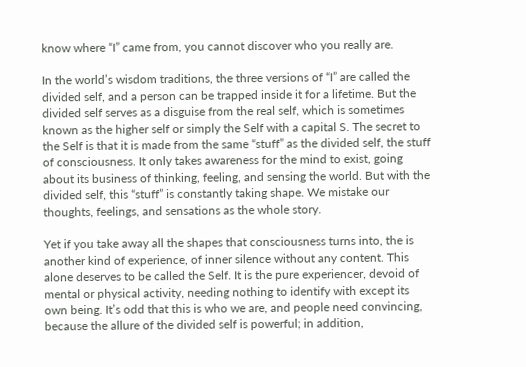know where “I” came from, you cannot discover who you really are.

In the world’s wisdom traditions, the three versions of “I” are called the divided self, and a person can be trapped inside it for a lifetime. But the divided self serves as a disguise from the real self, which is sometimes known as the higher self or simply the Self with a capital S. The secret to the Self is that it is made from the same “stuff” as the divided self, the stuff of consciousness. It only takes awareness for the mind to exist, going about its business of thinking, feeling, and sensing the world. But with the divided self, this “stuff” is constantly taking shape. We mistake our thoughts, feelings, and sensations as the whole story.

Yet if you take away all the shapes that consciousness turns into, the is another kind of experience, of inner silence without any content. This alone deserves to be called the Self. It is the pure experiencer, devoid of mental or physical activity, needing nothing to identify with except its own being. It’s odd that this is who we are, and people need convincing, because the allure of the divided self is powerful; in addition,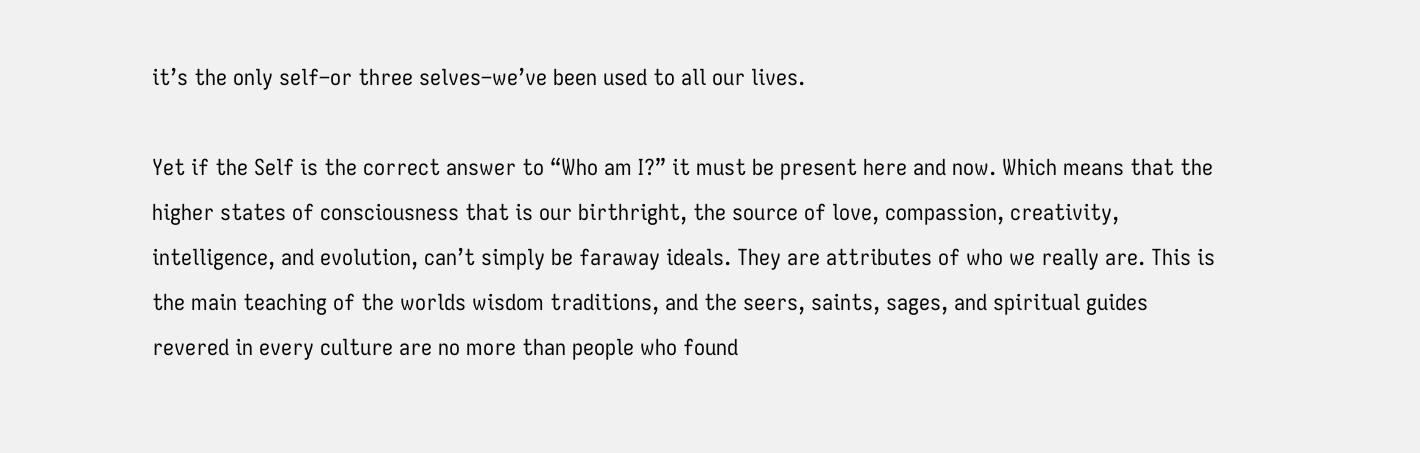it’s the only self–or three selves–we’ve been used to all our lives.

Yet if the Self is the correct answer to “Who am I?” it must be present here and now. Which means that the higher states of consciousness that is our birthright, the source of love, compassion, creativity, intelligence, and evolution, can’t simply be faraway ideals. They are attributes of who we really are. This is the main teaching of the worlds wisdom traditions, and the seers, saints, sages, and spiritual guides revered in every culture are no more than people who found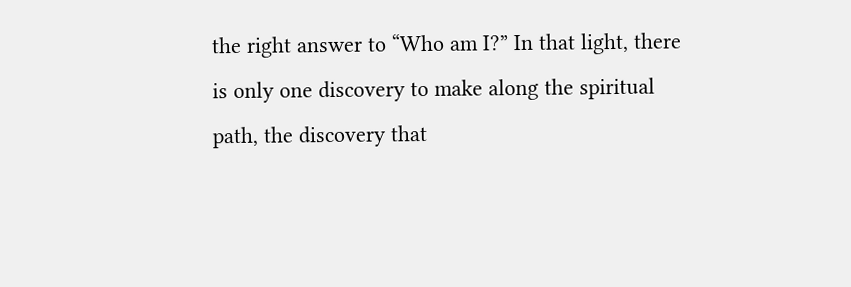the right answer to “Who am I?” In that light, there is only one discovery to make along the spiritual path, the discovery that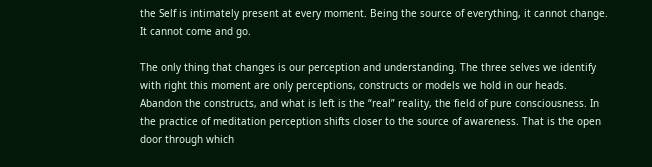the Self is intimately present at every moment. Being the source of everything, it cannot change. It cannot come and go.

The only thing that changes is our perception and understanding. The three selves we identify with right this moment are only perceptions, constructs or models we hold in our heads. Abandon the constructs, and what is left is the “real” reality, the field of pure consciousness. In the practice of meditation perception shifts closer to the source of awareness. That is the open door through which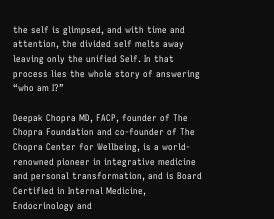the self is glimpsed, and with time and attention, the divided self melts away leaving only the unified Self. In that process lies the whole story of answering “who am I?”

Deepak Chopra MD, FACP, founder of The Chopra Foundation and co-founder of The Chopra Center for Wellbeing, is a world-renowned pioneer in integrative medicine and personal transformation, and is Board Certified in Internal Medicine, Endocrinology and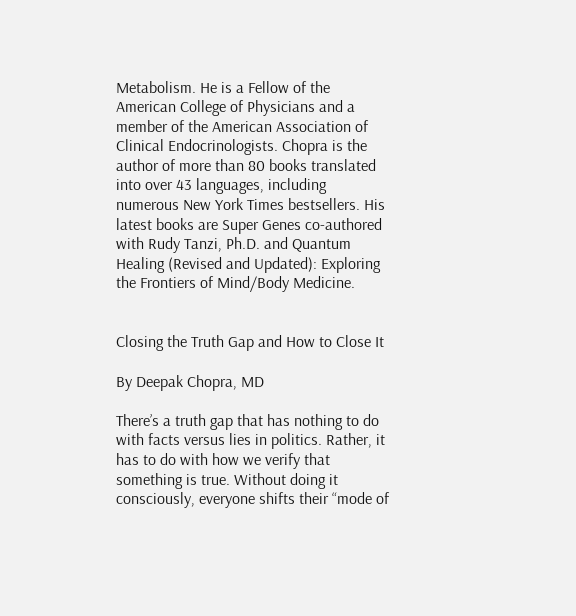Metabolism. He is a Fellow of the American College of Physicians and a member of the American Association of Clinical Endocrinologists. Chopra is the author of more than 80 books translated into over 43 languages, including numerous New York Times bestsellers. His latest books are Super Genes co-authored with Rudy Tanzi, Ph.D. and Quantum Healing (Revised and Updated): Exploring the Frontiers of Mind/Body Medicine.


Closing the Truth Gap and How to Close It

By Deepak Chopra, MD

There’s a truth gap that has nothing to do with facts versus lies in politics. Rather, it has to do with how we verify that something is true. Without doing it consciously, everyone shifts their “mode of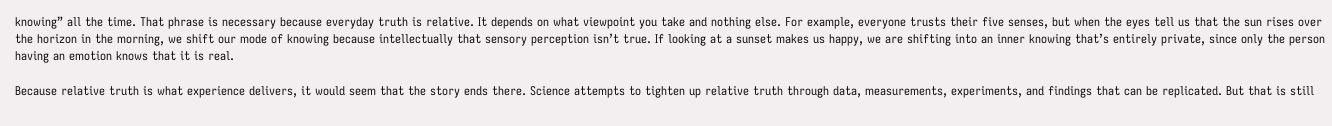knowing” all the time. That phrase is necessary because everyday truth is relative. It depends on what viewpoint you take and nothing else. For example, everyone trusts their five senses, but when the eyes tell us that the sun rises over the horizon in the morning, we shift our mode of knowing because intellectually that sensory perception isn’t true. If looking at a sunset makes us happy, we are shifting into an inner knowing that’s entirely private, since only the person having an emotion knows that it is real.

Because relative truth is what experience delivers, it would seem that the story ends there. Science attempts to tighten up relative truth through data, measurements, experiments, and findings that can be replicated. But that is still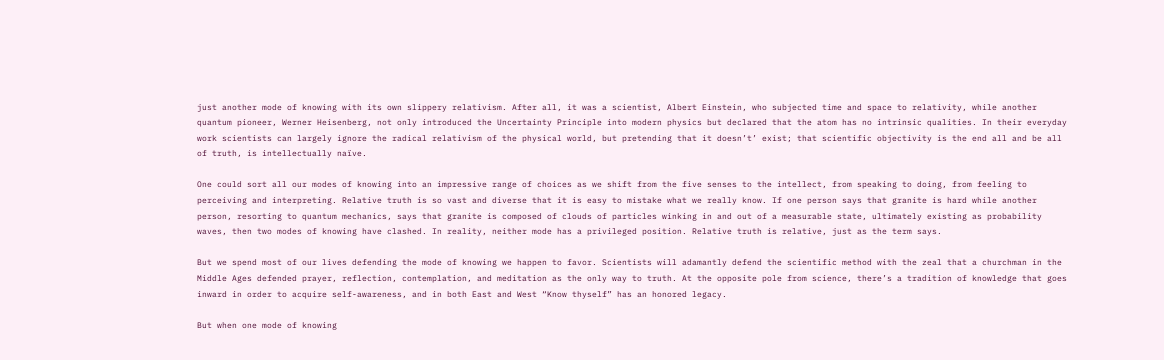just another mode of knowing with its own slippery relativism. After all, it was a scientist, Albert Einstein, who subjected time and space to relativity, while another quantum pioneer, Werner Heisenberg, not only introduced the Uncertainty Principle into modern physics but declared that the atom has no intrinsic qualities. In their everyday work scientists can largely ignore the radical relativism of the physical world, but pretending that it doesn’t’ exist; that scientific objectivity is the end all and be all of truth, is intellectually naïve.

One could sort all our modes of knowing into an impressive range of choices as we shift from the five senses to the intellect, from speaking to doing, from feeling to perceiving and interpreting. Relative truth is so vast and diverse that it is easy to mistake what we really know. If one person says that granite is hard while another person, resorting to quantum mechanics, says that granite is composed of clouds of particles winking in and out of a measurable state, ultimately existing as probability waves, then two modes of knowing have clashed. In reality, neither mode has a privileged position. Relative truth is relative, just as the term says.

But we spend most of our lives defending the mode of knowing we happen to favor. Scientists will adamantly defend the scientific method with the zeal that a churchman in the Middle Ages defended prayer, reflection, contemplation, and meditation as the only way to truth. At the opposite pole from science, there’s a tradition of knowledge that goes inward in order to acquire self-awareness, and in both East and West “Know thyself” has an honored legacy.

But when one mode of knowing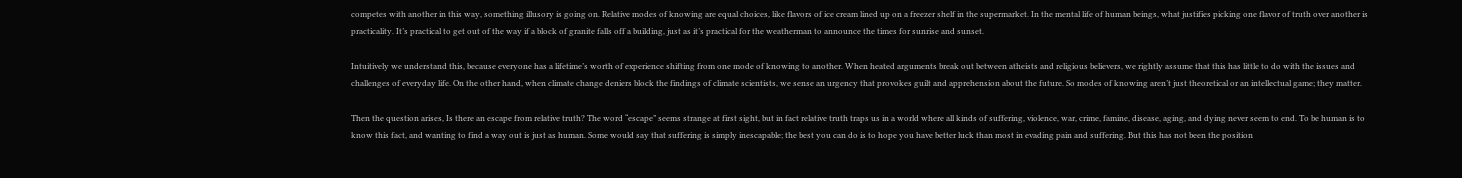competes with another in this way, something illusory is going on. Relative modes of knowing are equal choices, like flavors of ice cream lined up on a freezer shelf in the supermarket. In the mental life of human beings, what justifies picking one flavor of truth over another is practicality. It’s practical to get out of the way if a block of granite falls off a building, just as it’s practical for the weatherman to announce the times for sunrise and sunset.

Intuitively we understand this, because everyone has a lifetime’s worth of experience shifting from one mode of knowing to another. When heated arguments break out between atheists and religious believers, we rightly assume that this has little to do with the issues and challenges of everyday life. On the other hand, when climate change deniers block the findings of climate scientists, we sense an urgency that provokes guilt and apprehension about the future. So modes of knowing aren’t just theoretical or an intellectual game; they matter.

Then the question arises, Is there an escape from relative truth? The word “escape” seems strange at first sight, but in fact relative truth traps us in a world where all kinds of suffering, violence, war, crime, famine, disease, aging, and dying never seem to end. To be human is to know this fact, and wanting to find a way out is just as human. Some would say that suffering is simply inescapable; the best you can do is to hope you have better luck than most in evading pain and suffering. But this has not been the position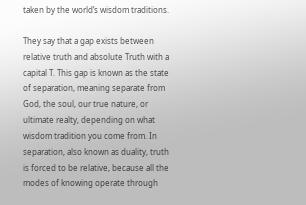taken by the world’s wisdom traditions.

They say that a gap exists between relative truth and absolute Truth with a capital T. This gap is known as the state of separation, meaning separate from God, the soul, our true nature, or ultimate realty, depending on what wisdom tradition you come from. In separation, also known as duality, truth is forced to be relative, because all the modes of knowing operate through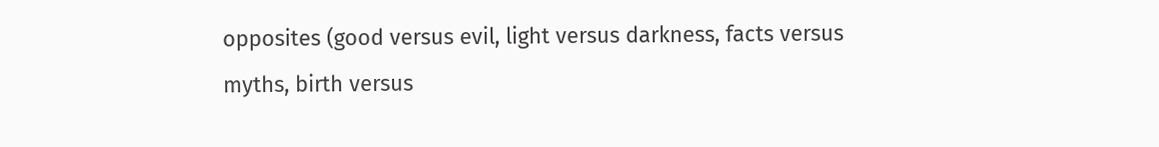opposites (good versus evil, light versus darkness, facts versus myths, birth versus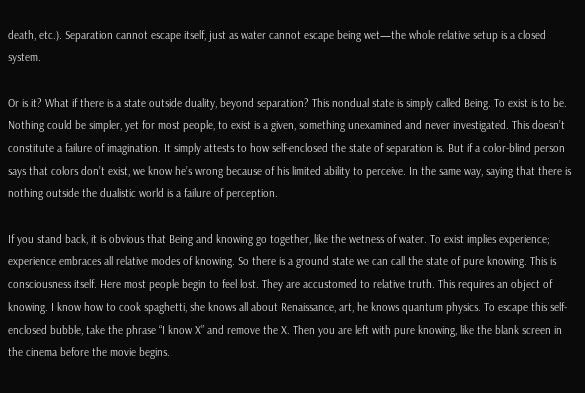death, etc.). Separation cannot escape itself, just as water cannot escape being wet—the whole relative setup is a closed system.

Or is it? What if there is a state outside duality, beyond separation? This nondual state is simply called Being. To exist is to be. Nothing could be simpler, yet for most people, to exist is a given, something unexamined and never investigated. This doesn’t constitute a failure of imagination. It simply attests to how self-enclosed the state of separation is. But if a color-blind person says that colors don’t exist, we know he’s wrong because of his limited ability to perceive. In the same way, saying that there is nothing outside the dualistic world is a failure of perception.

If you stand back, it is obvious that Being and knowing go together, like the wetness of water. To exist implies experience; experience embraces all relative modes of knowing. So there is a ground state we can call the state of pure knowing. This is consciousness itself. Here most people begin to feel lost. They are accustomed to relative truth. This requires an object of knowing. I know how to cook spaghetti, she knows all about Renaissance, art, he knows quantum physics. To escape this self-enclosed bubble, take the phrase “I know X” and remove the X. Then you are left with pure knowing, like the blank screen in the cinema before the movie begins.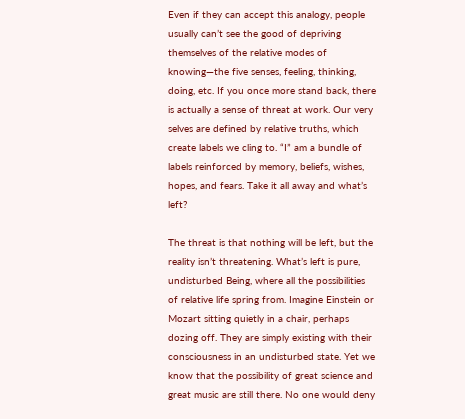Even if they can accept this analogy, people usually can’t see the good of depriving themselves of the relative modes of knowing—the five senses, feeling, thinking, doing, etc. If you once more stand back, there is actually a sense of threat at work. Our very selves are defined by relative truths, which create labels we cling to. “I” am a bundle of labels reinforced by memory, beliefs, wishes, hopes, and fears. Take it all away and what’s left?

The threat is that nothing will be left, but the reality isn’t threatening. What’s left is pure, undisturbed Being, where all the possibilities of relative life spring from. Imagine Einstein or Mozart sitting quietly in a chair, perhaps dozing off. They are simply existing with their consciousness in an undisturbed state. Yet we know that the possibility of great science and great music are still there. No one would deny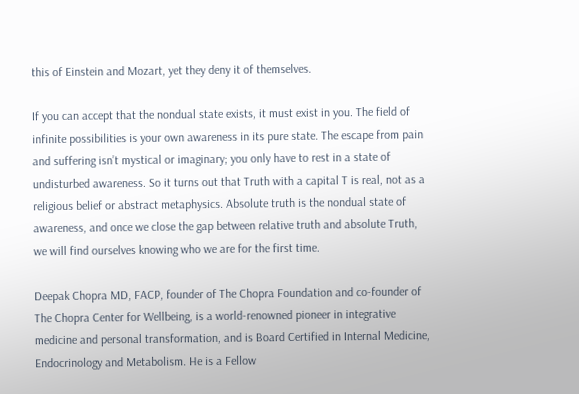this of Einstein and Mozart, yet they deny it of themselves.

If you can accept that the nondual state exists, it must exist in you. The field of infinite possibilities is your own awareness in its pure state. The escape from pain and suffering isn’t mystical or imaginary; you only have to rest in a state of undisturbed awareness. So it turns out that Truth with a capital T is real, not as a religious belief or abstract metaphysics. Absolute truth is the nondual state of awareness, and once we close the gap between relative truth and absolute Truth, we will find ourselves knowing who we are for the first time.

Deepak Chopra MD, FACP, founder of The Chopra Foundation and co-founder of The Chopra Center for Wellbeing, is a world-renowned pioneer in integrative medicine and personal transformation, and is Board Certified in Internal Medicine, Endocrinology and Metabolism. He is a Fellow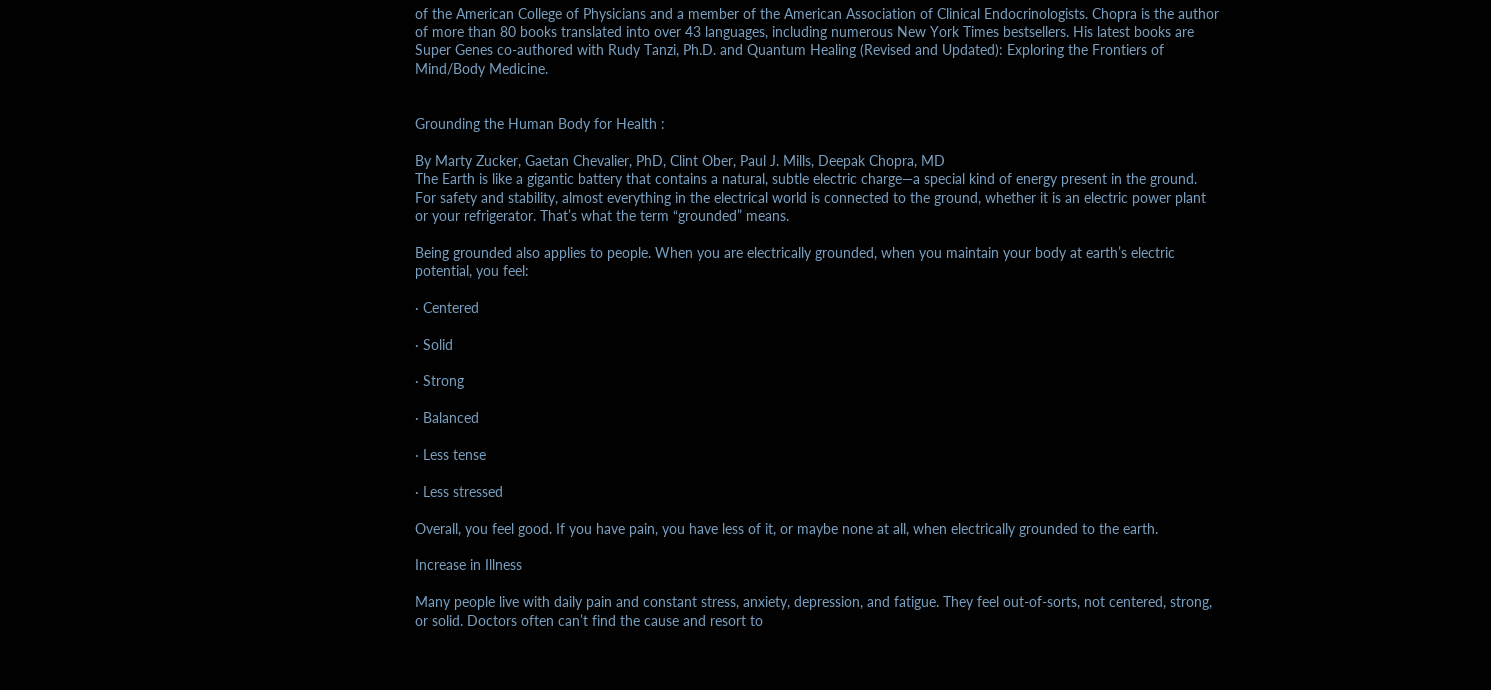of the American College of Physicians and a member of the American Association of Clinical Endocrinologists. Chopra is the author of more than 80 books translated into over 43 languages, including numerous New York Times bestsellers. His latest books are Super Genes co-authored with Rudy Tanzi, Ph.D. and Quantum Healing (Revised and Updated): Exploring the Frontiers of Mind/Body Medicine.


Grounding the Human Body for Health :

By Marty Zucker, Gaetan Chevalier, PhD, Clint Ober, Paul J. Mills, Deepak Chopra, MD
The Earth is like a gigantic battery that contains a natural, subtle electric charge—a special kind of energy present in the ground. For safety and stability, almost everything in the electrical world is connected to the ground, whether it is an electric power plant or your refrigerator. That’s what the term “grounded” means.

Being grounded also applies to people. When you are electrically grounded, when you maintain your body at earth’s electric potential, you feel:

· Centered

· Solid

· Strong

· Balanced

· Less tense

· Less stressed

Overall, you feel good. If you have pain, you have less of it, or maybe none at all, when electrically grounded to the earth.

Increase in Illness

Many people live with daily pain and constant stress, anxiety, depression, and fatigue. They feel out-of-sorts, not centered, strong, or solid. Doctors often can’t find the cause and resort to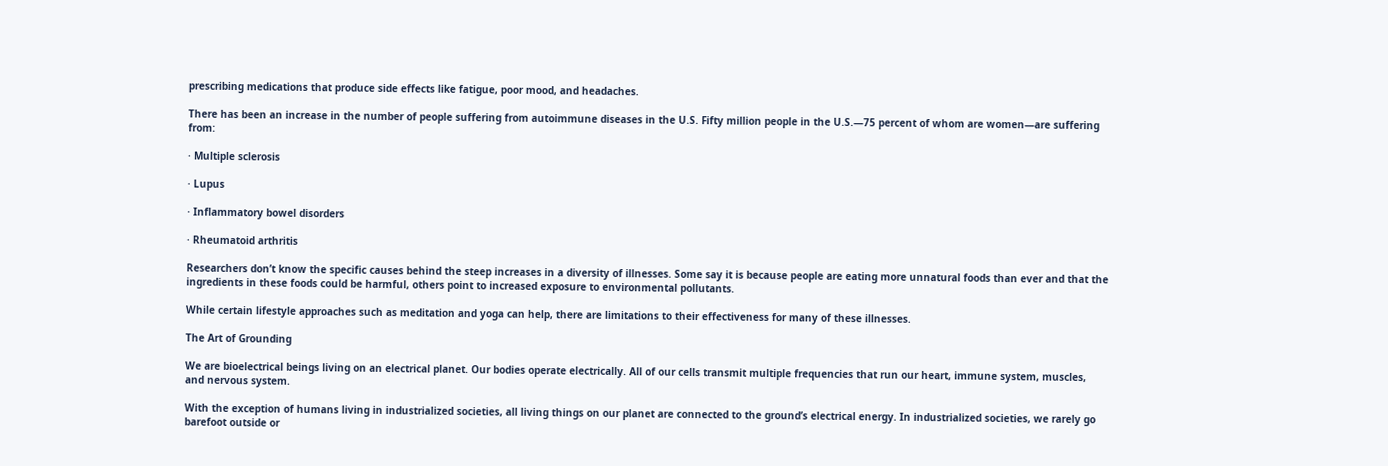prescribing medications that produce side effects like fatigue, poor mood, and headaches.

There has been an increase in the number of people suffering from autoimmune diseases in the U.S. Fifty million people in the U.S.—75 percent of whom are women—are suffering from:

· Multiple sclerosis

· Lupus

· Inflammatory bowel disorders

· Rheumatoid arthritis

Researchers don’t know the specific causes behind the steep increases in a diversity of illnesses. Some say it is because people are eating more unnatural foods than ever and that the ingredients in these foods could be harmful, others point to increased exposure to environmental pollutants.

While certain lifestyle approaches such as meditation and yoga can help, there are limitations to their effectiveness for many of these illnesses.

The Art of Grounding

We are bioelectrical beings living on an electrical planet. Our bodies operate electrically. All of our cells transmit multiple frequencies that run our heart, immune system, muscles, and nervous system.

With the exception of humans living in industrialized societies, all living things on our planet are connected to the ground’s electrical energy. In industrialized societies, we rarely go barefoot outside or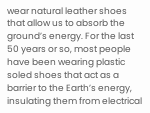wear natural leather shoes that allow us to absorb the ground’s energy. For the last 50 years or so, most people have been wearing plastic soled shoes that act as a barrier to the Earth’s energy, insulating them from electrical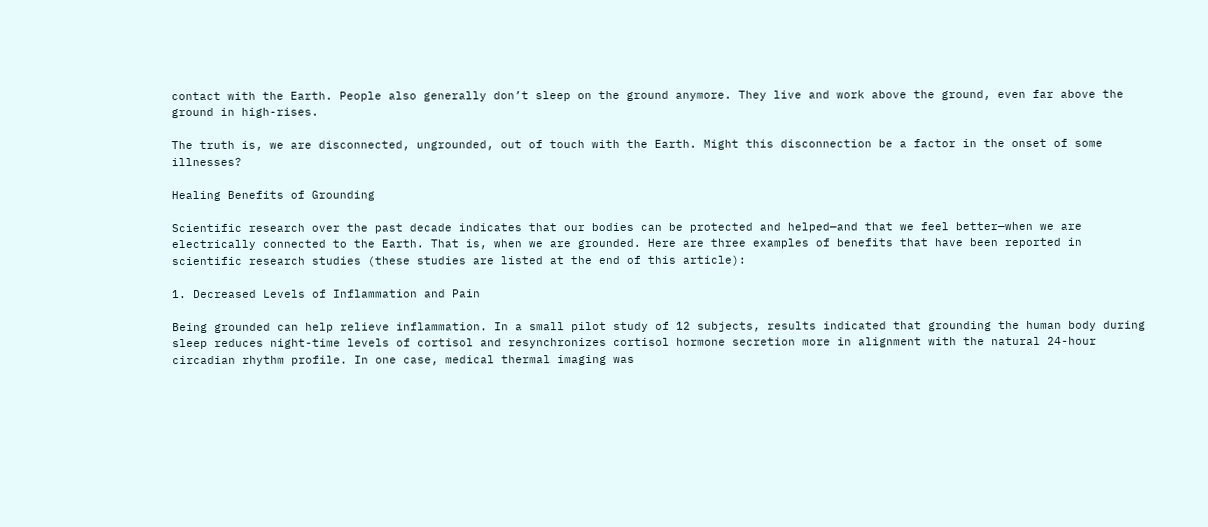contact with the Earth. People also generally don’t sleep on the ground anymore. They live and work above the ground, even far above the ground in high-rises.

The truth is, we are disconnected, ungrounded, out of touch with the Earth. Might this disconnection be a factor in the onset of some illnesses?

Healing Benefits of Grounding

Scientific research over the past decade indicates that our bodies can be protected and helped—and that we feel better—when we are electrically connected to the Earth. That is, when we are grounded. Here are three examples of benefits that have been reported in scientific research studies (these studies are listed at the end of this article):

1. Decreased Levels of Inflammation and Pain

Being grounded can help relieve inflammation. In a small pilot study of 12 subjects, results indicated that grounding the human body during sleep reduces night-time levels of cortisol and resynchronizes cortisol hormone secretion more in alignment with the natural 24-hour circadian rhythm profile. In one case, medical thermal imaging was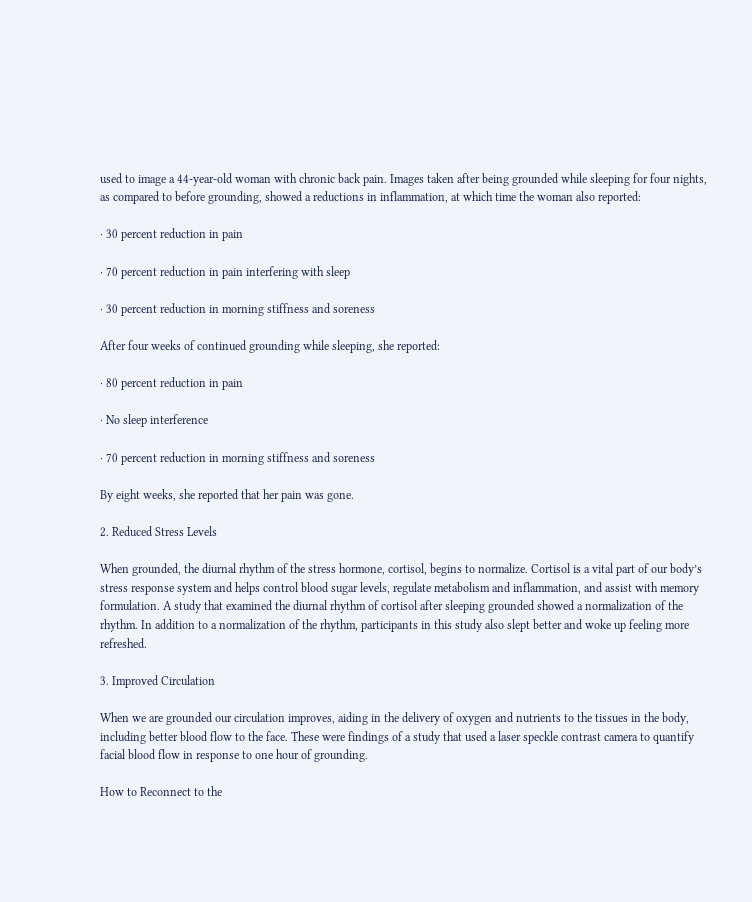used to image a 44-year-old woman with chronic back pain. Images taken after being grounded while sleeping for four nights, as compared to before grounding, showed a reductions in inflammation, at which time the woman also reported:

· 30 percent reduction in pain

· 70 percent reduction in pain interfering with sleep

· 30 percent reduction in morning stiffness and soreness

After four weeks of continued grounding while sleeping, she reported:

· 80 percent reduction in pain

· No sleep interference

· 70 percent reduction in morning stiffness and soreness

By eight weeks, she reported that her pain was gone.

2. Reduced Stress Levels

When grounded, the diurnal rhythm of the stress hormone, cortisol, begins to normalize. Cortisol is a vital part of our body’s stress response system and helps control blood sugar levels, regulate metabolism and inflammation, and assist with memory formulation. A study that examined the diurnal rhythm of cortisol after sleeping grounded showed a normalization of the rhythm. In addition to a normalization of the rhythm, participants in this study also slept better and woke up feeling more refreshed.

3. Improved Circulation

When we are grounded our circulation improves, aiding in the delivery of oxygen and nutrients to the tissues in the body, including better blood flow to the face. These were findings of a study that used a laser speckle contrast camera to quantify facial blood flow in response to one hour of grounding.

How to Reconnect to the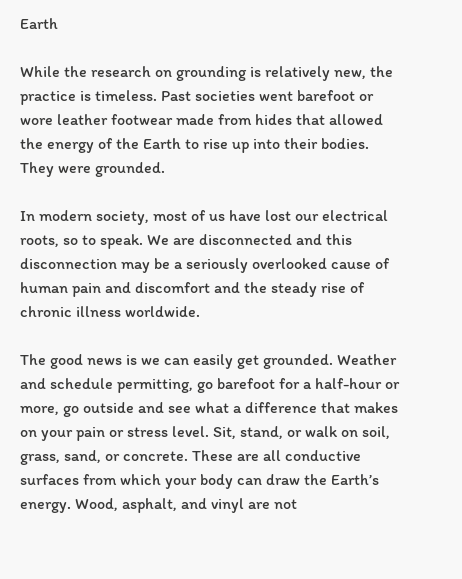Earth

While the research on grounding is relatively new, the practice is timeless. Past societies went barefoot or wore leather footwear made from hides that allowed the energy of the Earth to rise up into their bodies. They were grounded.

In modern society, most of us have lost our electrical roots, so to speak. We are disconnected and this disconnection may be a seriously overlooked cause of human pain and discomfort and the steady rise of chronic illness worldwide.

The good news is we can easily get grounded. Weather and schedule permitting, go barefoot for a half-hour or more, go outside and see what a difference that makes on your pain or stress level. Sit, stand, or walk on soil, grass, sand, or concrete. These are all conductive surfaces from which your body can draw the Earth’s energy. Wood, asphalt, and vinyl are not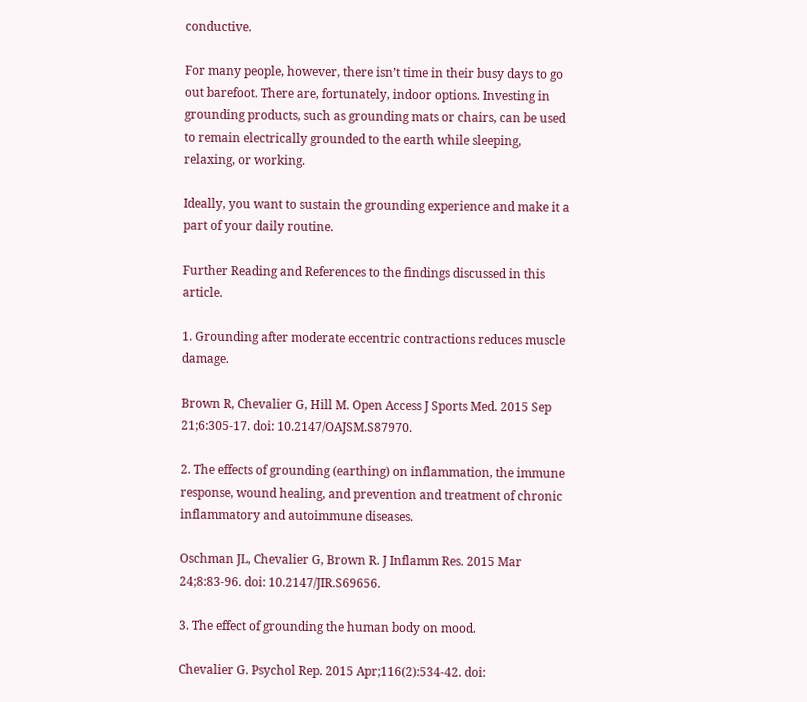conductive.

For many people, however, there isn’t time in their busy days to go out barefoot. There are, fortunately, indoor options. Investing in grounding products, such as grounding mats or chairs, can be used to remain electrically grounded to the earth while sleeping, relaxing, or working.

Ideally, you want to sustain the grounding experience and make it a part of your daily routine.

Further Reading and References to the findings discussed in this article.

1. Grounding after moderate eccentric contractions reduces muscle damage.

Brown R, Chevalier G, Hill M. Open Access J Sports Med. 2015 Sep 21;6:305-17. doi: 10.2147/OAJSM.S87970.

2. The effects of grounding (earthing) on inflammation, the immune response, wound healing, and prevention and treatment of chronic inflammatory and autoimmune diseases.

Oschman JL, Chevalier G, Brown R. J Inflamm Res. 2015 Mar 24;8:83-96. doi: 10.2147/JIR.S69656.

3. The effect of grounding the human body on mood.

Chevalier G. Psychol Rep. 2015 Apr;116(2):534-42. doi: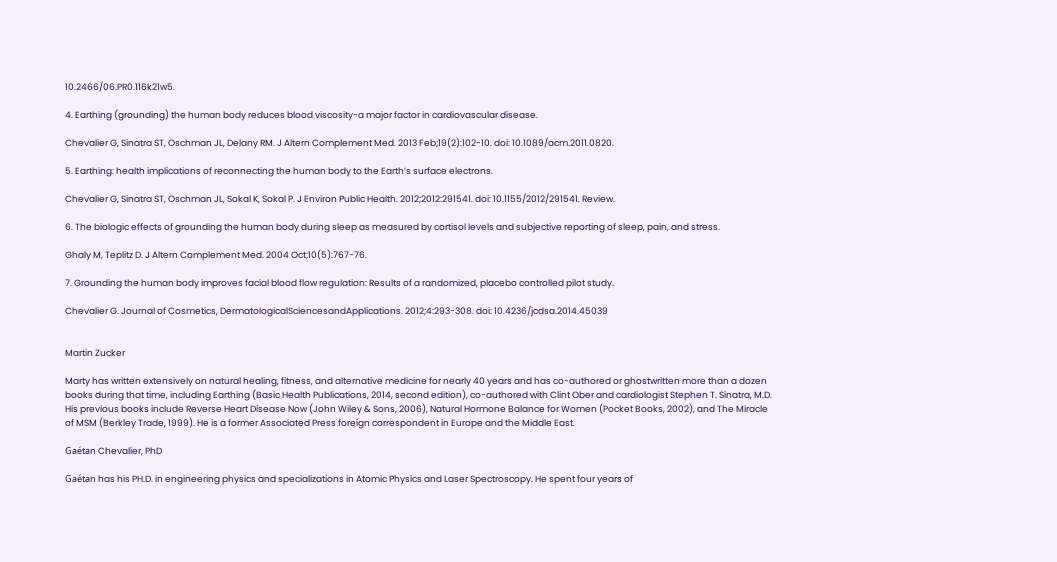10.2466/06.PR0.116k21w5.

4. Earthing (grounding) the human body reduces blood viscosity-a major factor in cardiovascular disease.

Chevalier G, Sinatra ST, Oschman JL, Delany RM. J Altern Complement Med. 2013 Feb;19(2):102-10. doi: 10.1089/acm.2011.0820.

5. Earthing: health implications of reconnecting the human body to the Earth’s surface electrons.

Chevalier G, Sinatra ST, Oschman JL, Sokal K, Sokal P. J Environ Public Health. 2012;2012:291541. doi: 10.1155/2012/291541. Review.

6. The biologic effects of grounding the human body during sleep as measured by cortisol levels and subjective reporting of sleep, pain, and stress.

Ghaly M, Teplitz D. J Altern Complement Med. 2004 Oct;10(5):767-76.

7. Grounding the human body improves facial blood flow regulation: Results of a randomized, placebo controlled pilot study.

Chevalier G. Journal of Cosmetics, DermatologicalSciencesandApplications. 2012;4:293-308. doi: 10.4236/jcdsa.2014.45039


Martin Zucker

Marty has written extensively on natural healing, fitness, and alternative medicine for nearly 40 years and has co-authored or ghostwritten more than a dozen books during that time, including Earthing (Basic Health Publications, 2014, second edition), co-authored with Clint Ober and cardiologist Stephen T. Sinatra, M.D. His previous books include Reverse Heart Disease Now (John Wiley & Sons, 2006), Natural Hormone Balance for Women (Pocket Books, 2002), and The Miracle of MSM (Berkley Trade, 1999). He is a former Associated Press foreign correspondent in Europe and the Middle East.

Gaétan Chevalier, PhD

Gaétan has his PH.D. in engineering physics and specializations in Atomic Physics and Laser Spectroscopy. He spent four years of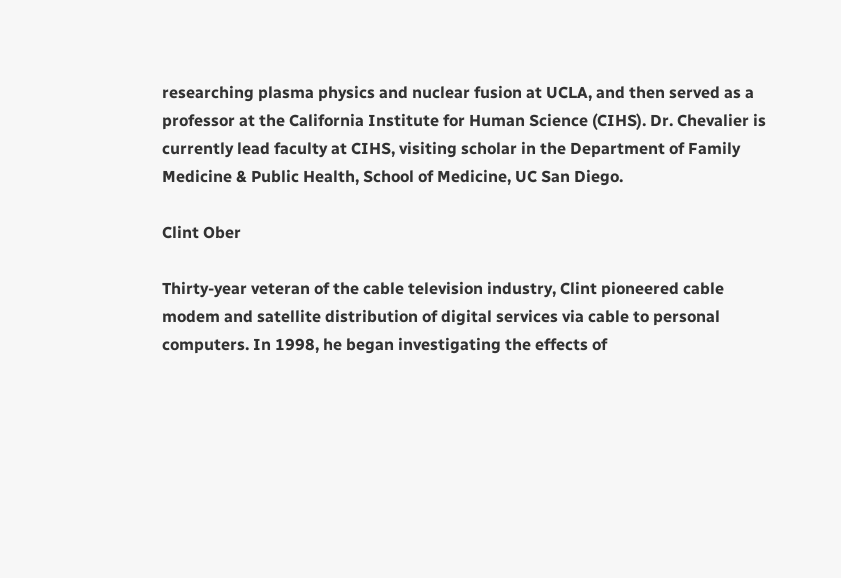researching plasma physics and nuclear fusion at UCLA, and then served as a professor at the California Institute for Human Science (CIHS). Dr. Chevalier is currently lead faculty at CIHS, visiting scholar in the Department of Family Medicine & Public Health, School of Medicine, UC San Diego.

Clint Ober

Thirty-year veteran of the cable television industry, Clint pioneered cable modem and satellite distribution of digital services via cable to personal computers. In 1998, he began investigating the effects of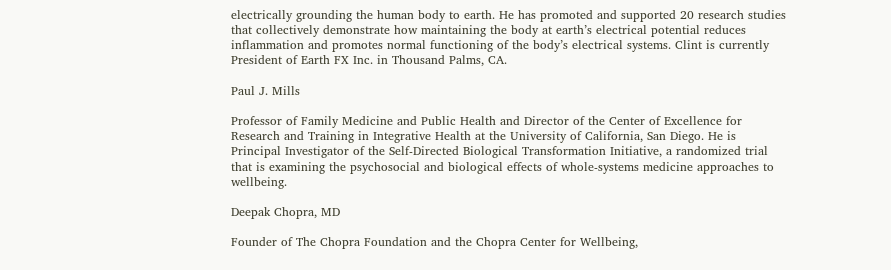electrically grounding the human body to earth. He has promoted and supported 20 research studies that collectively demonstrate how maintaining the body at earth’s electrical potential reduces inflammation and promotes normal functioning of the body’s electrical systems. Clint is currently President of Earth FX Inc. in Thousand Palms, CA.

Paul J. Mills

Professor of Family Medicine and Public Health and Director of the Center of Excellence for Research and Training in Integrative Health at the University of California, San Diego. He is Principal Investigator of the Self-Directed Biological Transformation Initiative, a randomized trial that is examining the psychosocial and biological effects of whole-systems medicine approaches to wellbeing.

Deepak Chopra, MD

Founder of The Chopra Foundation and the Chopra Center for Wellbeing,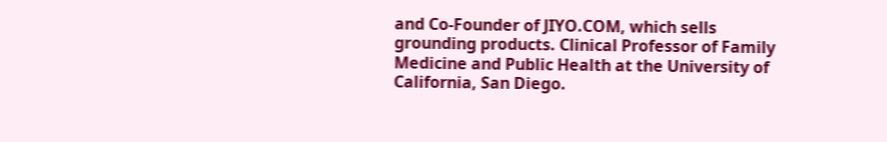and Co-Founder of JIYO.COM, which sells grounding products. Clinical Professor of Family Medicine and Public Health at the University of California, San Diego.